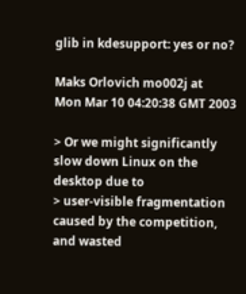glib in kdesupport: yes or no?

Maks Orlovich mo002j at
Mon Mar 10 04:20:38 GMT 2003

> Or we might significantly slow down Linux on the desktop due to
> user-visible fragmentation caused by the competition, and wasted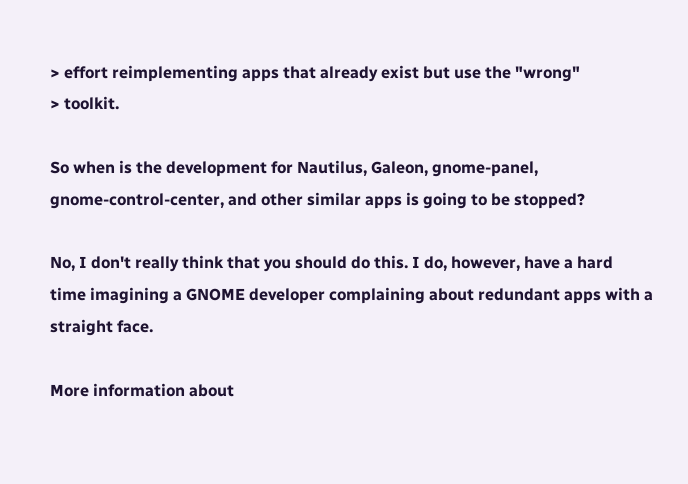> effort reimplementing apps that already exist but use the "wrong"
> toolkit.

So when is the development for Nautilus, Galeon, gnome-panel,
gnome-control-center, and other similar apps is going to be stopped?

No, I don't really think that you should do this. I do, however, have a hard
time imagining a GNOME developer complaining about redundant apps with a
straight face.

More information about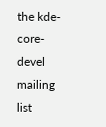the kde-core-devel mailing list